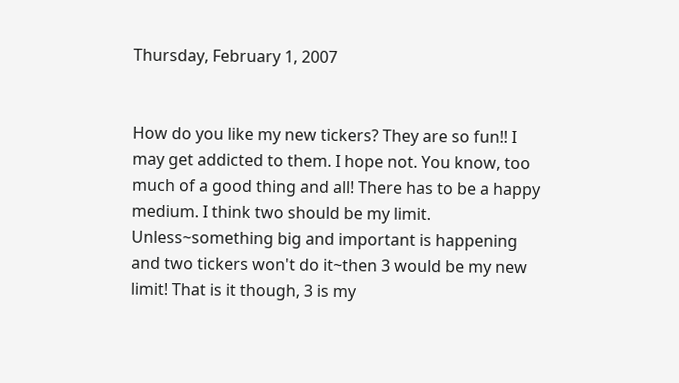Thursday, February 1, 2007


How do you like my new tickers? They are so fun!! I may get addicted to them. I hope not. You know, too much of a good thing and all! There has to be a happy medium. I think two should be my limit. Unless~something big and important is happening and two tickers won't do it~then 3 would be my new limit! That is it though, 3 is my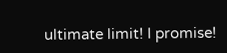ultimate limit! I promise!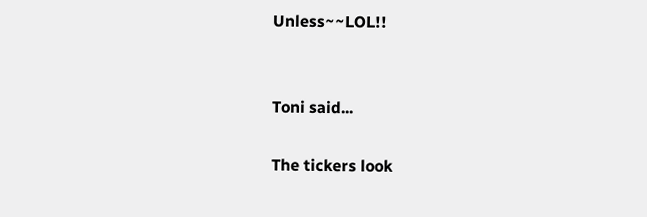Unless~~LOL!!


Toni said...

The tickers look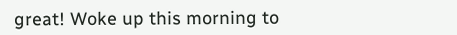great! Woke up this morning to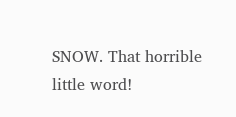SNOW. That horrible little word!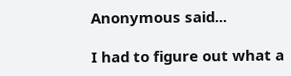Anonymous said...

I had to figure out what a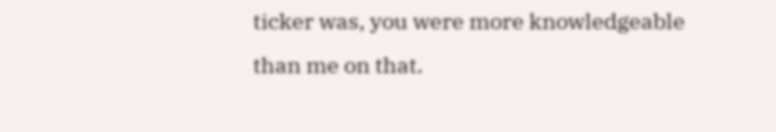ticker was, you were more knowledgeable than me on that.